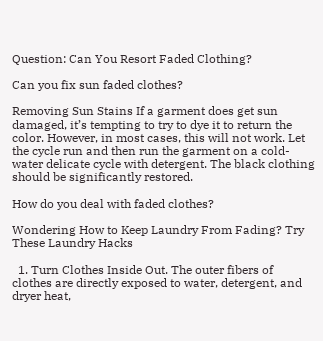Question: Can You Resort Faded Clothing?

Can you fix sun faded clothes?

Removing Sun Stains If a garment does get sun damaged, it’s tempting to try to dye it to return the color. However, in most cases, this will not work. Let the cycle run and then run the garment on a cold-water delicate cycle with detergent. The black clothing should be significantly restored.

How do you deal with faded clothes?

Wondering How to Keep Laundry From Fading? Try These Laundry Hacks

  1. Turn Clothes Inside Out. The outer fibers of clothes are directly exposed to water, detergent, and dryer heat,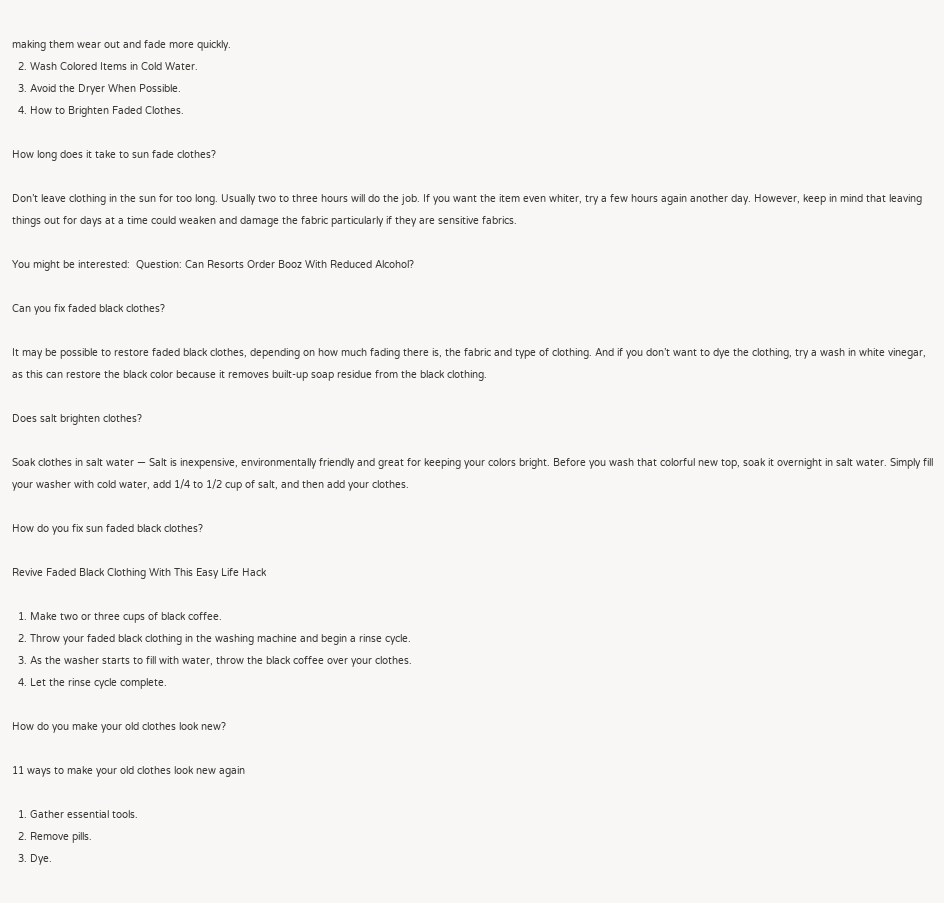making them wear out and fade more quickly.
  2. Wash Colored Items in Cold Water.
  3. Avoid the Dryer When Possible.
  4. How to Brighten Faded Clothes.

How long does it take to sun fade clothes?

Don’t leave clothing in the sun for too long. Usually two to three hours will do the job. If you want the item even whiter, try a few hours again another day. However, keep in mind that leaving things out for days at a time could weaken and damage the fabric particularly if they are sensitive fabrics.

You might be interested:  Question: Can Resorts Order Booz With Reduced Alcohol?

Can you fix faded black clothes?

It may be possible to restore faded black clothes, depending on how much fading there is, the fabric and type of clothing. And if you don’t want to dye the clothing, try a wash in white vinegar, as this can restore the black color because it removes built-up soap residue from the black clothing.

Does salt brighten clothes?

Soak clothes in salt water — Salt is inexpensive, environmentally friendly and great for keeping your colors bright. Before you wash that colorful new top, soak it overnight in salt water. Simply fill your washer with cold water, add 1/4 to 1/2 cup of salt, and then add your clothes.

How do you fix sun faded black clothes?

Revive Faded Black Clothing With This Easy Life Hack

  1. Make two or three cups of black coffee.
  2. Throw your faded black clothing in the washing machine and begin a rinse cycle.
  3. As the washer starts to fill with water, throw the black coffee over your clothes.
  4. Let the rinse cycle complete.

How do you make your old clothes look new?

11 ways to make your old clothes look new again

  1. Gather essential tools.
  2. Remove pills.
  3. Dye.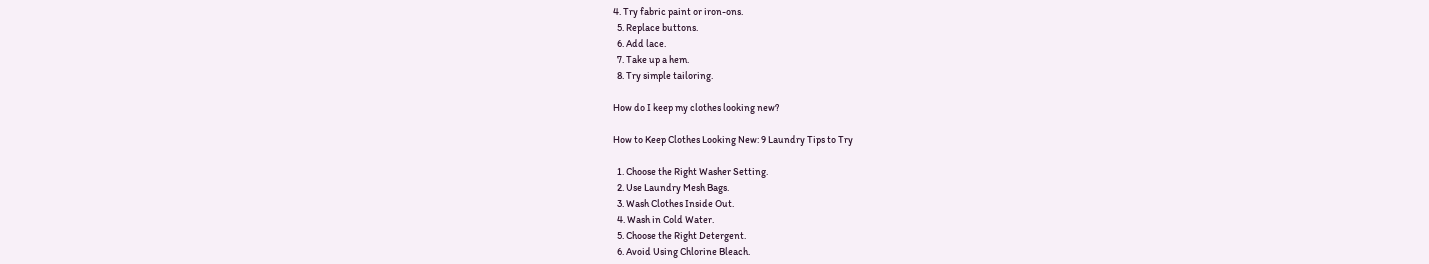4. Try fabric paint or iron-ons.
  5. Replace buttons.
  6. Add lace.
  7. Take up a hem.
  8. Try simple tailoring.

How do I keep my clothes looking new?

How to Keep Clothes Looking New: 9 Laundry Tips to Try

  1. Choose the Right Washer Setting.
  2. Use Laundry Mesh Bags.
  3. Wash Clothes Inside Out.
  4. Wash in Cold Water.
  5. Choose the Right Detergent.
  6. Avoid Using Chlorine Bleach.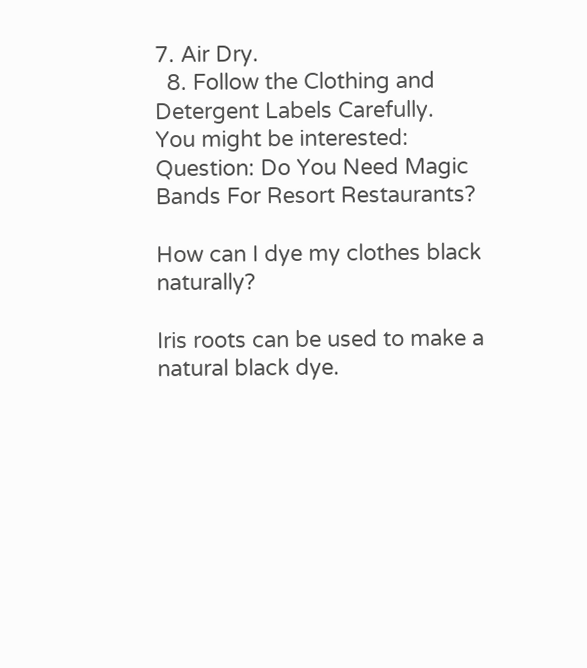7. Air Dry.
  8. Follow the Clothing and Detergent Labels Carefully.
You might be interested:  Question: Do You Need Magic Bands For Resort Restaurants?

How can I dye my clothes black naturally?

Iris roots can be used to make a natural black dye.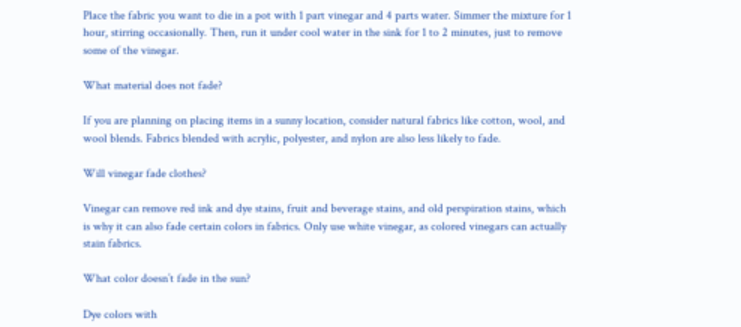Place the fabric you want to die in a pot with 1 part vinegar and 4 parts water. Simmer the mixture for 1 hour, stirring occasionally. Then, run it under cool water in the sink for 1 to 2 minutes, just to remove some of the vinegar.

What material does not fade?

If you are planning on placing items in a sunny location, consider natural fabrics like cotton, wool, and wool blends. Fabrics blended with acrylic, polyester, and nylon are also less likely to fade.

Will vinegar fade clothes?

Vinegar can remove red ink and dye stains, fruit and beverage stains, and old perspiration stains, which is why it can also fade certain colors in fabrics. Only use white vinegar, as colored vinegars can actually stain fabrics.

What color doesn’t fade in the sun?

Dye colors with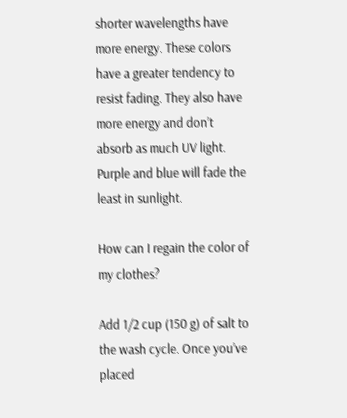shorter wavelengths have more energy. These colors have a greater tendency to resist fading. They also have more energy and don’t absorb as much UV light. Purple and blue will fade the least in sunlight.

How can I regain the color of my clothes?

Add 1/2 cup (150 g) of salt to the wash cycle. Once you’ve placed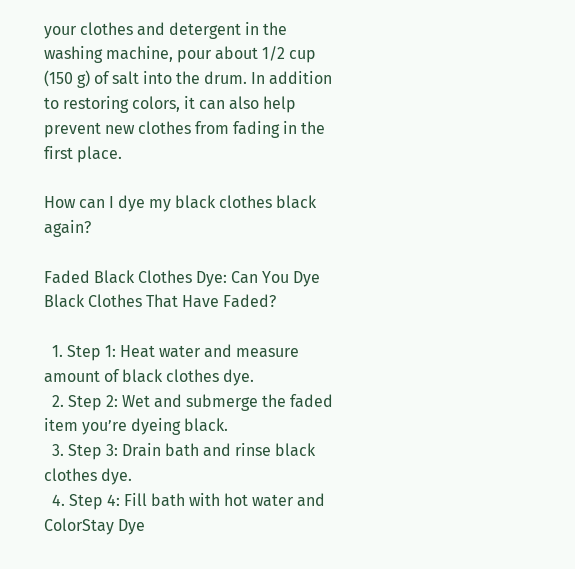your clothes and detergent in the washing machine, pour about 1/2 cup (150 g) of salt into the drum. In addition to restoring colors, it can also help prevent new clothes from fading in the first place.

How can I dye my black clothes black again?

Faded Black Clothes Dye: Can You Dye Black Clothes That Have Faded?

  1. Step 1: Heat water and measure amount of black clothes dye.
  2. Step 2: Wet and submerge the faded item you’re dyeing black.
  3. Step 3: Drain bath and rinse black clothes dye.
  4. Step 4: Fill bath with hot water and ColorStay Dye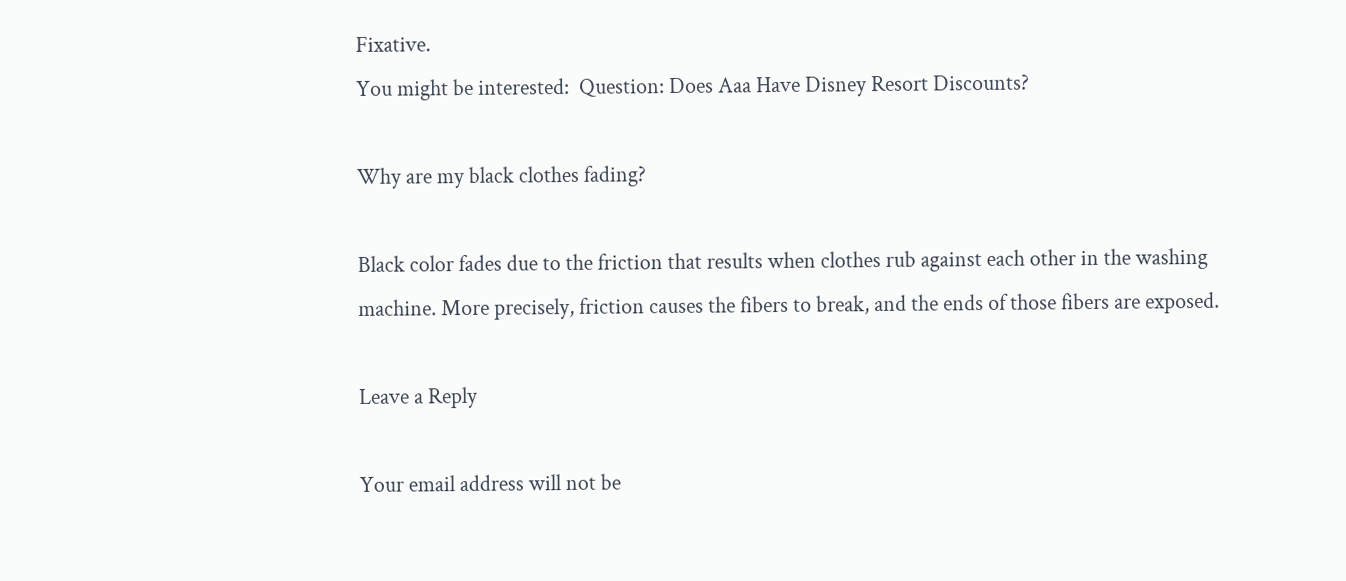Fixative.
You might be interested:  Question: Does Aaa Have Disney Resort Discounts?

Why are my black clothes fading?

Black color fades due to the friction that results when clothes rub against each other in the washing machine. More precisely, friction causes the fibers to break, and the ends of those fibers are exposed.

Leave a Reply

Your email address will not be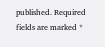published. Required fields are marked *